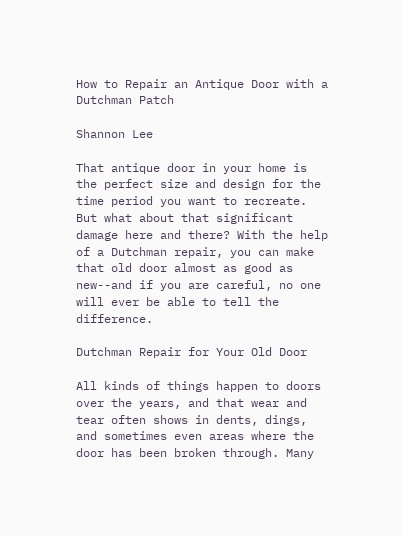How to Repair an Antique Door with a Dutchman Patch

Shannon Lee

That antique door in your home is the perfect size and design for the time period you want to recreate. But what about that significant damage here and there? With the help of a Dutchman repair, you can make that old door almost as good as new--and if you are careful, no one will ever be able to tell the difference.

Dutchman Repair for Your Old Door

All kinds of things happen to doors over the years, and that wear and tear often shows in dents, dings, and sometimes even areas where the door has been broken through. Many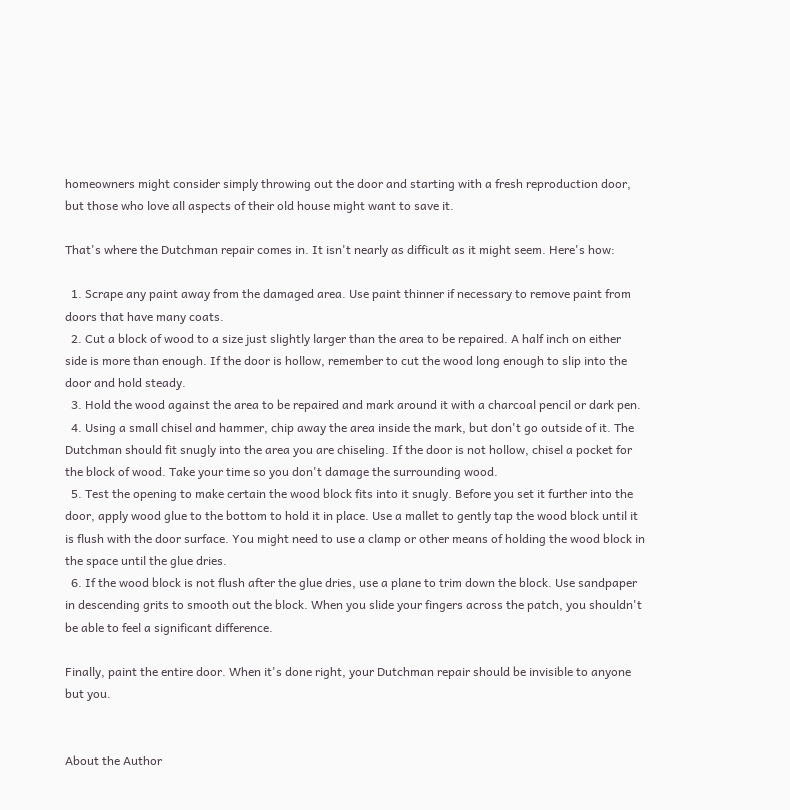homeowners might consider simply throwing out the door and starting with a fresh reproduction door, but those who love all aspects of their old house might want to save it.

That's where the Dutchman repair comes in. It isn't nearly as difficult as it might seem. Here's how:

  1. Scrape any paint away from the damaged area. Use paint thinner if necessary to remove paint from doors that have many coats.
  2. Cut a block of wood to a size just slightly larger than the area to be repaired. A half inch on either side is more than enough. If the door is hollow, remember to cut the wood long enough to slip into the door and hold steady.
  3. Hold the wood against the area to be repaired and mark around it with a charcoal pencil or dark pen.
  4. Using a small chisel and hammer, chip away the area inside the mark, but don't go outside of it. The Dutchman should fit snugly into the area you are chiseling. If the door is not hollow, chisel a pocket for the block of wood. Take your time so you don't damage the surrounding wood.
  5. Test the opening to make certain the wood block fits into it snugly. Before you set it further into the door, apply wood glue to the bottom to hold it in place. Use a mallet to gently tap the wood block until it is flush with the door surface. You might need to use a clamp or other means of holding the wood block in the space until the glue dries.
  6. If the wood block is not flush after the glue dries, use a plane to trim down the block. Use sandpaper in descending grits to smooth out the block. When you slide your fingers across the patch, you shouldn't be able to feel a significant difference.

Finally, paint the entire door. When it's done right, your Dutchman repair should be invisible to anyone but you.


About the Author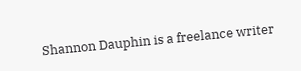Shannon Dauphin is a freelance writer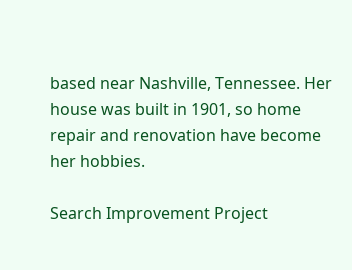based near Nashville, Tennessee. Her house was built in 1901, so home repair and renovation have become her hobbies.

Search Improvement Project